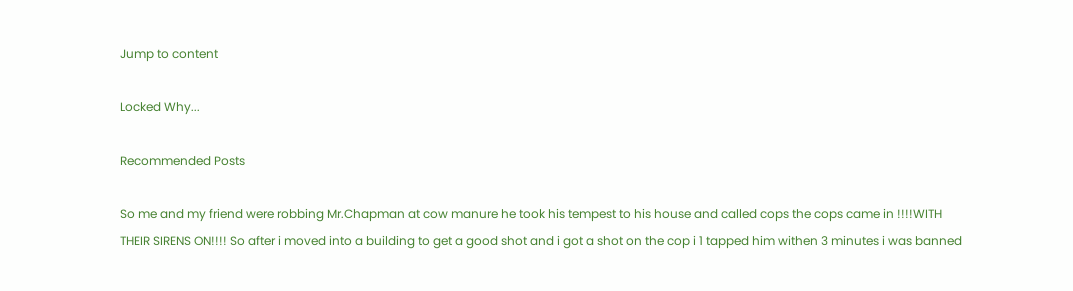Jump to content

Locked Why...

Recommended Posts

So me and my friend were robbing Mr.Chapman at cow manure he took his tempest to his house and called cops the cops came in !!!!WITH THEIR SIRENS ON!!!! So after i moved into a building to get a good shot and i got a shot on the cop i 1 tapped him withen 3 minutes i was banned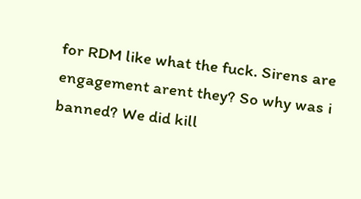for RDM like what the fuck. Sirens are engagement arent they? So why was i banned? We did kill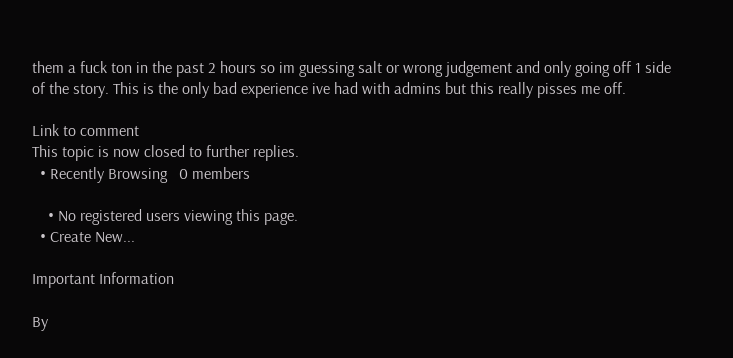them a fuck ton in the past 2 hours so im guessing salt or wrong judgement and only going off 1 side of the story. This is the only bad experience ive had with admins but this really pisses me off.

Link to comment
This topic is now closed to further replies.
  • Recently Browsing   0 members

    • No registered users viewing this page.
  • Create New...

Important Information

By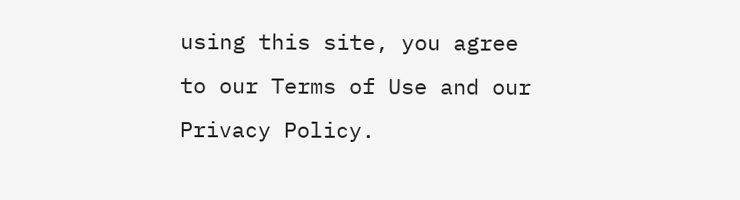using this site, you agree to our Terms of Use and our Privacy Policy.